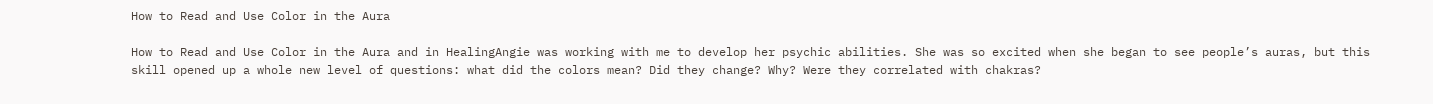How to Read and Use Color in the Aura

How to Read and Use Color in the Aura and in HealingAngie was working with me to develop her psychic abilities. She was so excited when she began to see people’s auras, but this skill opened up a whole new level of questions: what did the colors mean? Did they change? Why? Were they correlated with chakras?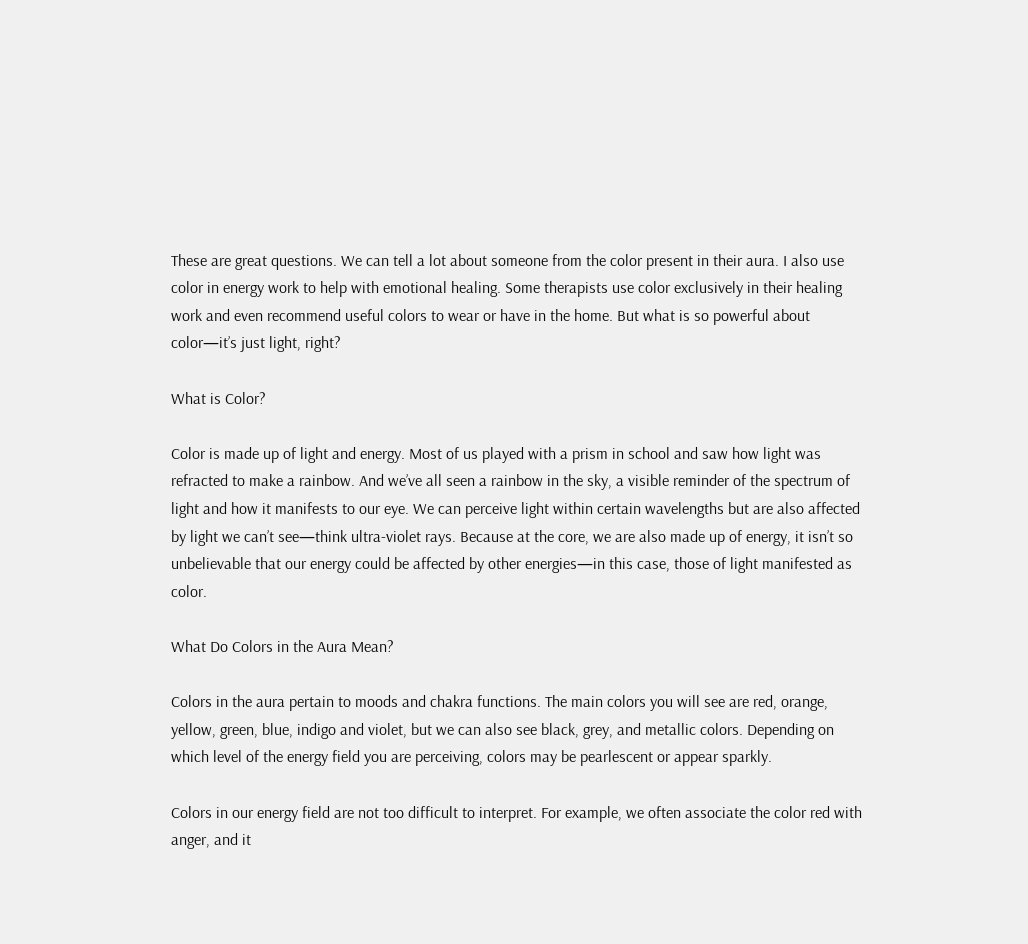These are great questions. We can tell a lot about someone from the color present in their aura. I also use color in energy work to help with emotional healing. Some therapists use color exclusively in their healing work and even recommend useful colors to wear or have in the home. But what is so powerful about color—it’s just light, right?

What is Color?

Color is made up of light and energy. Most of us played with a prism in school and saw how light was refracted to make a rainbow. And we’ve all seen a rainbow in the sky, a visible reminder of the spectrum of light and how it manifests to our eye. We can perceive light within certain wavelengths but are also affected by light we can’t see—think ultra-violet rays. Because at the core, we are also made up of energy, it isn’t so unbelievable that our energy could be affected by other energies—in this case, those of light manifested as color.

What Do Colors in the Aura Mean?

Colors in the aura pertain to moods and chakra functions. The main colors you will see are red, orange, yellow, green, blue, indigo and violet, but we can also see black, grey, and metallic colors. Depending on which level of the energy field you are perceiving, colors may be pearlescent or appear sparkly.

Colors in our energy field are not too difficult to interpret. For example, we often associate the color red with anger, and it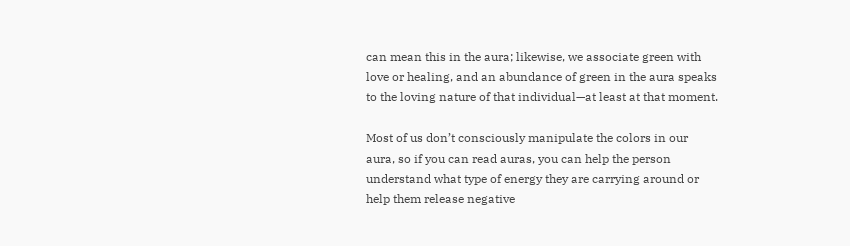can mean this in the aura; likewise, we associate green with love or healing, and an abundance of green in the aura speaks to the loving nature of that individual—at least at that moment.

Most of us don’t consciously manipulate the colors in our aura, so if you can read auras, you can help the person understand what type of energy they are carrying around or help them release negative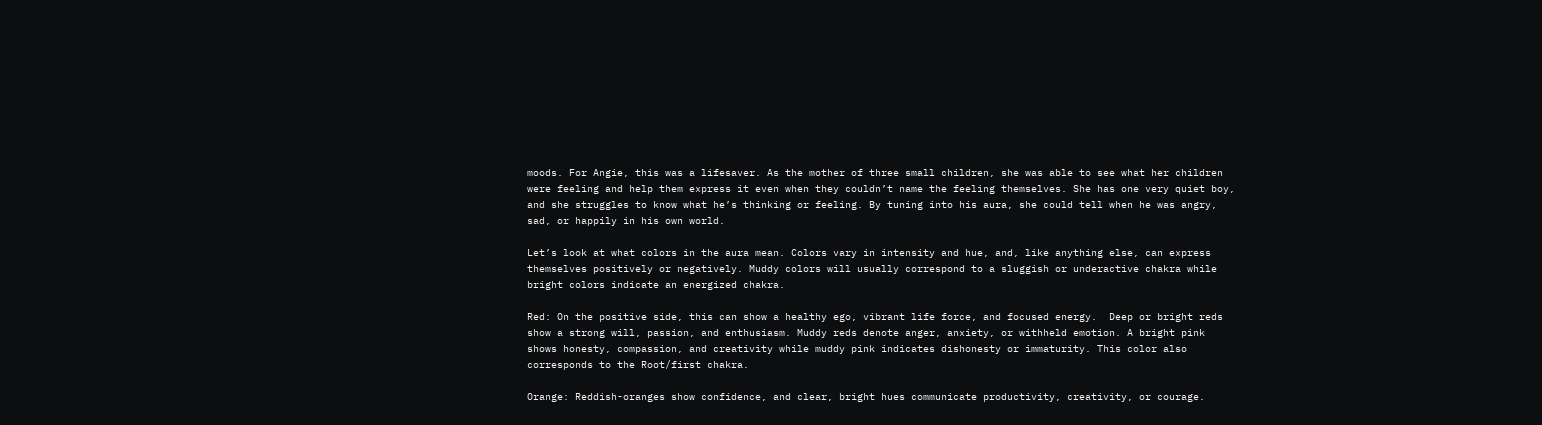moods. For Angie, this was a lifesaver. As the mother of three small children, she was able to see what her children were feeling and help them express it even when they couldn’t name the feeling themselves. She has one very quiet boy, and she struggles to know what he’s thinking or feeling. By tuning into his aura, she could tell when he was angry, sad, or happily in his own world.

Let’s look at what colors in the aura mean. Colors vary in intensity and hue, and, like anything else, can express themselves positively or negatively. Muddy colors will usually correspond to a sluggish or underactive chakra while bright colors indicate an energized chakra.

Red: On the positive side, this can show a healthy ego, vibrant life force, and focused energy.  Deep or bright reds show a strong will, passion, and enthusiasm. Muddy reds denote anger, anxiety, or withheld emotion. A bright pink shows honesty, compassion, and creativity while muddy pink indicates dishonesty or immaturity. This color also corresponds to the Root/first chakra.

Orange: Reddish-oranges show confidence, and clear, bright hues communicate productivity, creativity, or courage.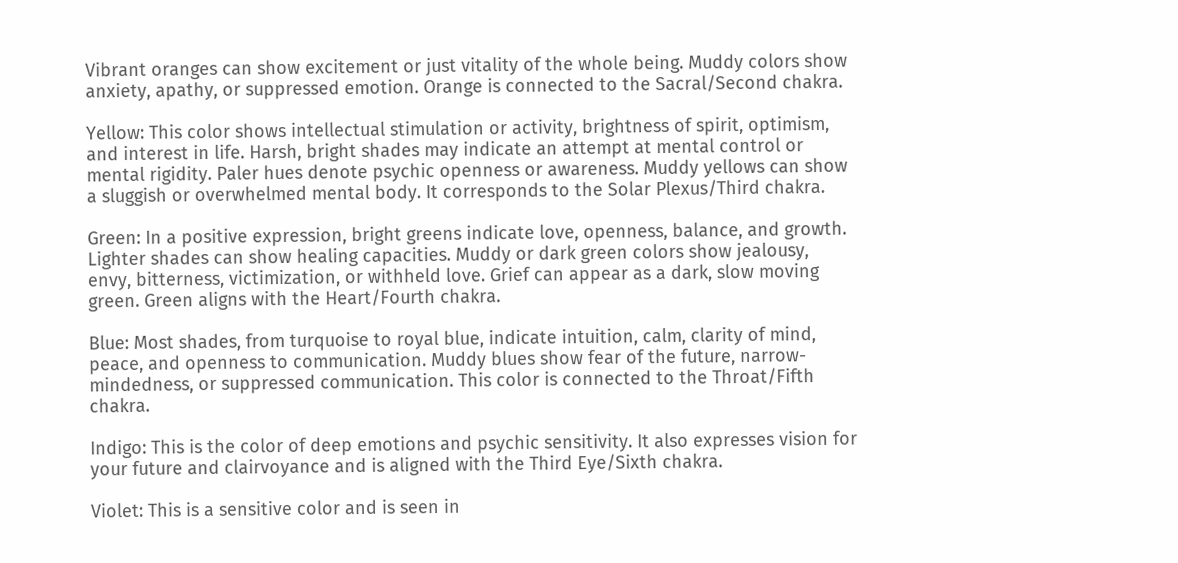Vibrant oranges can show excitement or just vitality of the whole being. Muddy colors show anxiety, apathy, or suppressed emotion. Orange is connected to the Sacral/Second chakra.

Yellow: This color shows intellectual stimulation or activity, brightness of spirit, optimism, and interest in life. Harsh, bright shades may indicate an attempt at mental control or mental rigidity. Paler hues denote psychic openness or awareness. Muddy yellows can show a sluggish or overwhelmed mental body. It corresponds to the Solar Plexus/Third chakra.

Green: In a positive expression, bright greens indicate love, openness, balance, and growth. Lighter shades can show healing capacities. Muddy or dark green colors show jealousy, envy, bitterness, victimization, or withheld love. Grief can appear as a dark, slow moving green. Green aligns with the Heart/Fourth chakra.

Blue: Most shades, from turquoise to royal blue, indicate intuition, calm, clarity of mind, peace, and openness to communication. Muddy blues show fear of the future, narrow-mindedness, or suppressed communication. This color is connected to the Throat/Fifth chakra.

Indigo: This is the color of deep emotions and psychic sensitivity. It also expresses vision for your future and clairvoyance and is aligned with the Third Eye/Sixth chakra.

Violet: This is a sensitive color and is seen in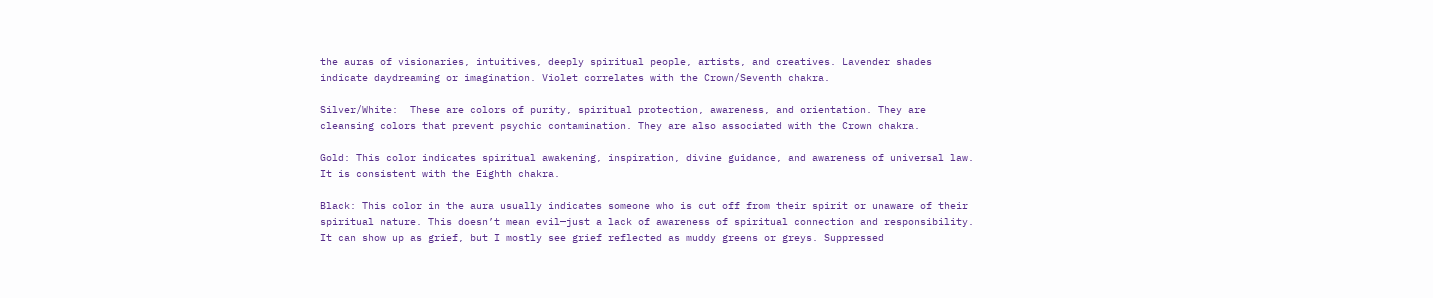the auras of visionaries, intuitives, deeply spiritual people, artists, and creatives. Lavender shades indicate daydreaming or imagination. Violet correlates with the Crown/Seventh chakra.

Silver/White:  These are colors of purity, spiritual protection, awareness, and orientation. They are cleansing colors that prevent psychic contamination. They are also associated with the Crown chakra.

Gold: This color indicates spiritual awakening, inspiration, divine guidance, and awareness of universal law. It is consistent with the Eighth chakra.

Black: This color in the aura usually indicates someone who is cut off from their spirit or unaware of their spiritual nature. This doesn’t mean evil—just a lack of awareness of spiritual connection and responsibility. It can show up as grief, but I mostly see grief reflected as muddy greens or greys. Suppressed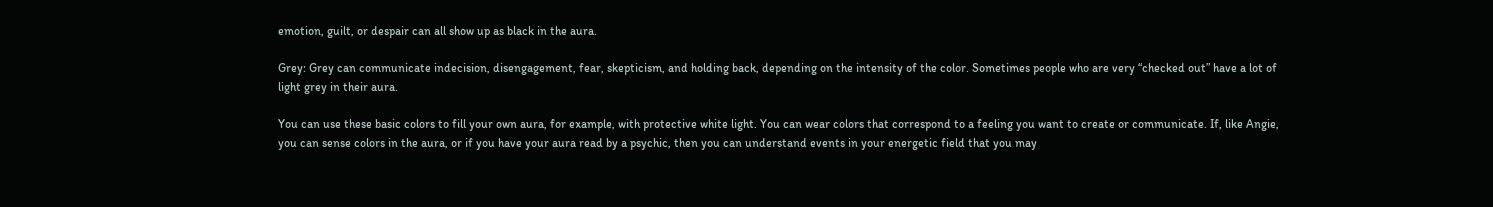emotion, guilt, or despair can all show up as black in the aura.

Grey: Grey can communicate indecision, disengagement, fear, skepticism, and holding back, depending on the intensity of the color. Sometimes people who are very “checked out” have a lot of light grey in their aura.

You can use these basic colors to fill your own aura, for example, with protective white light. You can wear colors that correspond to a feeling you want to create or communicate. If, like Angie, you can sense colors in the aura, or if you have your aura read by a psychic, then you can understand events in your energetic field that you may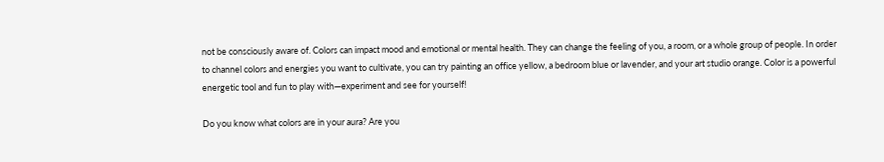not be consciously aware of. Colors can impact mood and emotional or mental health. They can change the feeling of you, a room, or a whole group of people. In order to channel colors and energies you want to cultivate, you can try painting an office yellow, a bedroom blue or lavender, and your art studio orange. Color is a powerful energetic tool and fun to play with—experiment and see for yourself!

Do you know what colors are in your aura? Are you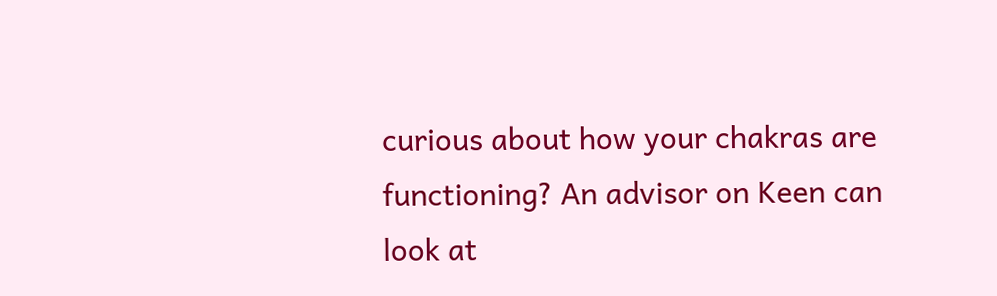curious about how your chakras are functioning? An advisor on Keen can look at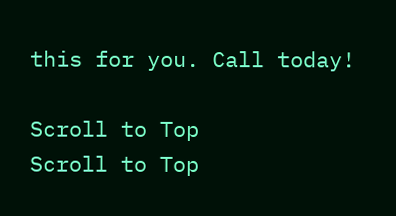this for you. Call today!

Scroll to Top
Scroll to Top